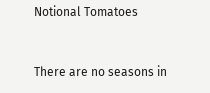Notional Tomatoes


There are no seasons in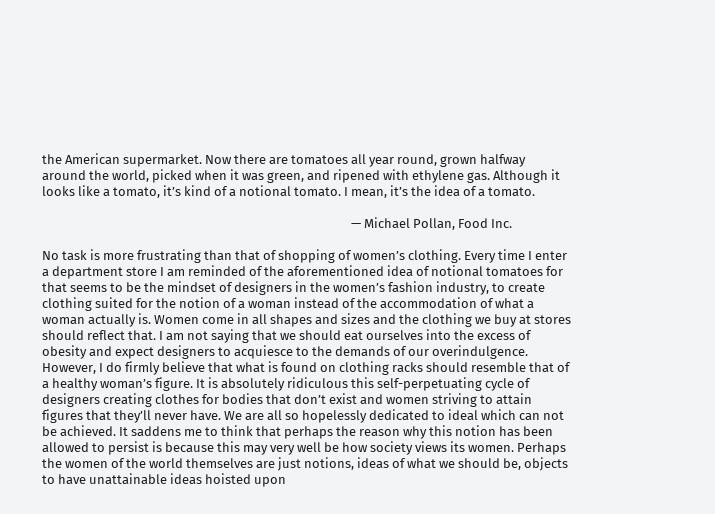the American supermarket. Now there are tomatoes all year round, grown halfway around the world, picked when it was green, and ripened with ethylene gas. Although it looks like a tomato, it’s kind of a notional tomato. I mean, it’s the idea of a tomato.

                                                                                                       — Michael Pollan, Food Inc.

No task is more frustrating than that of shopping of women’s clothing. Every time I enter a department store I am reminded of the aforementioned idea of notional tomatoes for that seems to be the mindset of designers in the women’s fashion industry, to create clothing suited for the notion of a woman instead of the accommodation of what a woman actually is. Women come in all shapes and sizes and the clothing we buy at stores should reflect that. I am not saying that we should eat ourselves into the excess of obesity and expect designers to acquiesce to the demands of our overindulgence. However, I do firmly believe that what is found on clothing racks should resemble that of a healthy woman’s figure. It is absolutely ridiculous this self-perpetuating cycle of designers creating clothes for bodies that don’t exist and women striving to attain figures that they’ll never have. We are all so hopelessly dedicated to ideal which can not be achieved. It saddens me to think that perhaps the reason why this notion has been allowed to persist is because this may very well be how society views its women. Perhaps the women of the world themselves are just notions, ideas of what we should be, objects to have unattainable ideas hoisted upon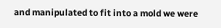and manipulated to fit into a mold we were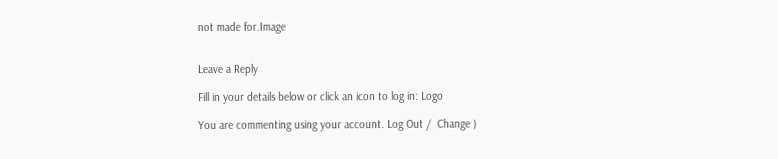not made for.Image


Leave a Reply

Fill in your details below or click an icon to log in: Logo

You are commenting using your account. Log Out /  Change )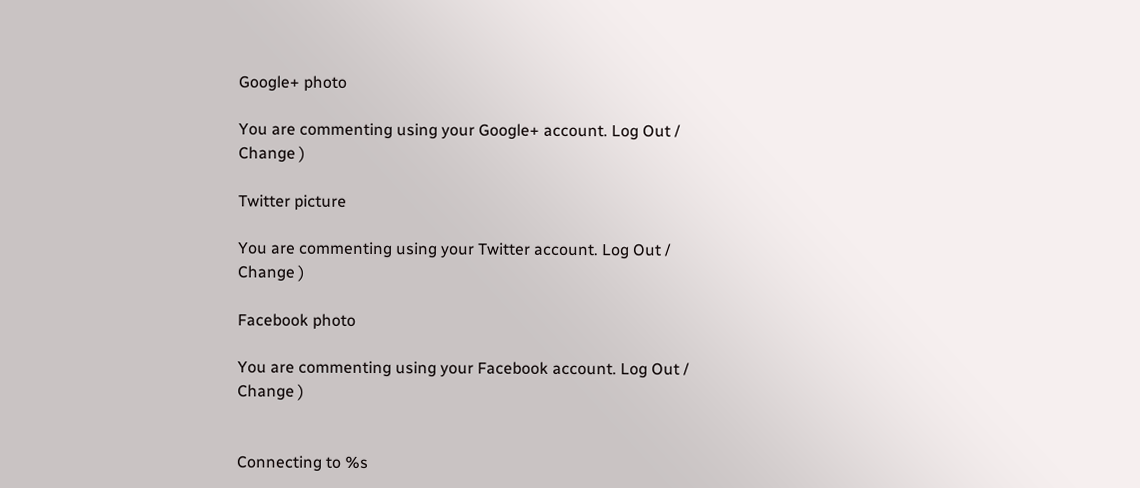Google+ photo

You are commenting using your Google+ account. Log Out /  Change )

Twitter picture

You are commenting using your Twitter account. Log Out /  Change )

Facebook photo

You are commenting using your Facebook account. Log Out /  Change )


Connecting to %s